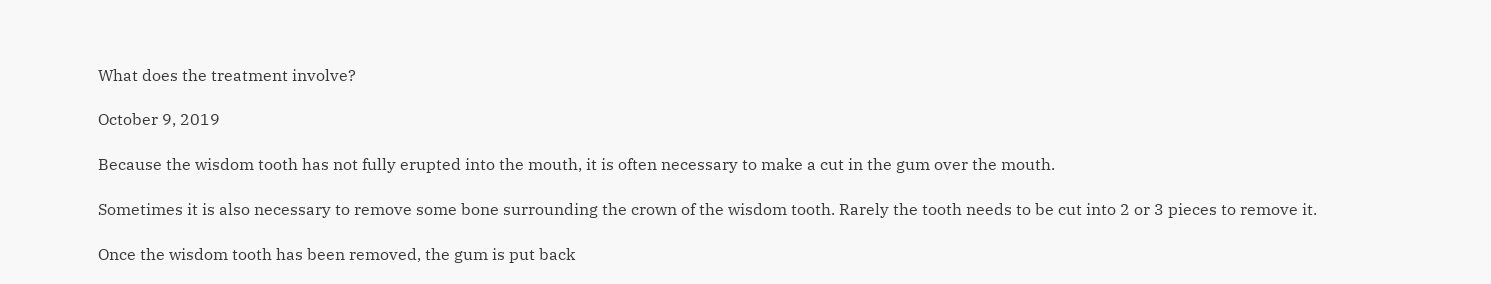What does the treatment involve?

October 9, 2019

Because the wisdom tooth has not fully erupted into the mouth, it is often necessary to make a cut in the gum over the mouth.

Sometimes it is also necessary to remove some bone surrounding the crown of the wisdom tooth. Rarely the tooth needs to be cut into 2 or 3 pieces to remove it.

Once the wisdom tooth has been removed, the gum is put back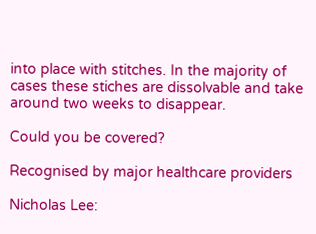into place with stitches. In the majority of cases these stiches are dissolvable and take around two weeks to disappear.

Could you be covered?

Recognised by major healthcare providers

Nicholas Lee: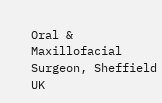Oral & Maxillofacial Surgeon, Sheffield UK